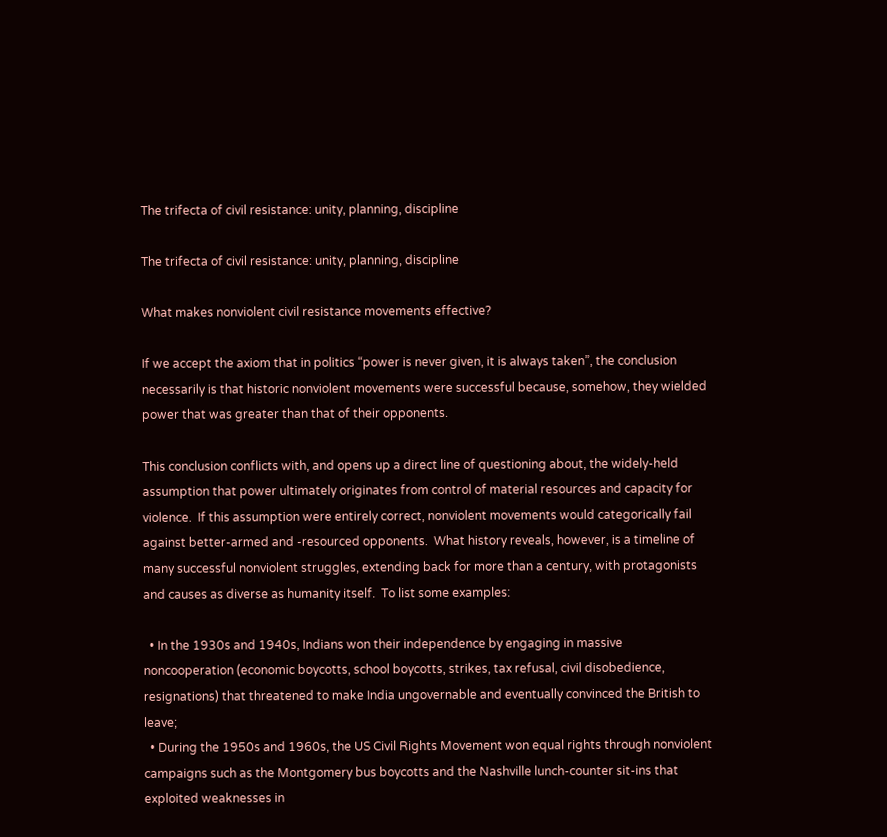The trifecta of civil resistance: unity, planning, discipline

The trifecta of civil resistance: unity, planning, discipline

What makes nonviolent civil resistance movements effective?

If we accept the axiom that in politics “power is never given, it is always taken”, the conclusion necessarily is that historic nonviolent movements were successful because, somehow, they wielded power that was greater than that of their opponents.

This conclusion conflicts with, and opens up a direct line of questioning about, the widely-held assumption that power ultimately originates from control of material resources and capacity for violence.  If this assumption were entirely correct, nonviolent movements would categorically fail against better-armed and -resourced opponents.  What history reveals, however, is a timeline of many successful nonviolent struggles, extending back for more than a century, with protagonists and causes as diverse as humanity itself.  To list some examples:

  • In the 1930s and 1940s, Indians won their independence by engaging in massive noncooperation (economic boycotts, school boycotts, strikes, tax refusal, civil disobedience, resignations) that threatened to make India ungovernable and eventually convinced the British to leave;
  • During the 1950s and 1960s, the US Civil Rights Movement won equal rights through nonviolent campaigns such as the Montgomery bus boycotts and the Nashville lunch-counter sit-ins that exploited weaknesses in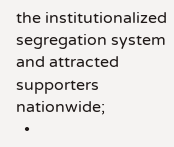the institutionalized segregation system and attracted supporters nationwide;
  •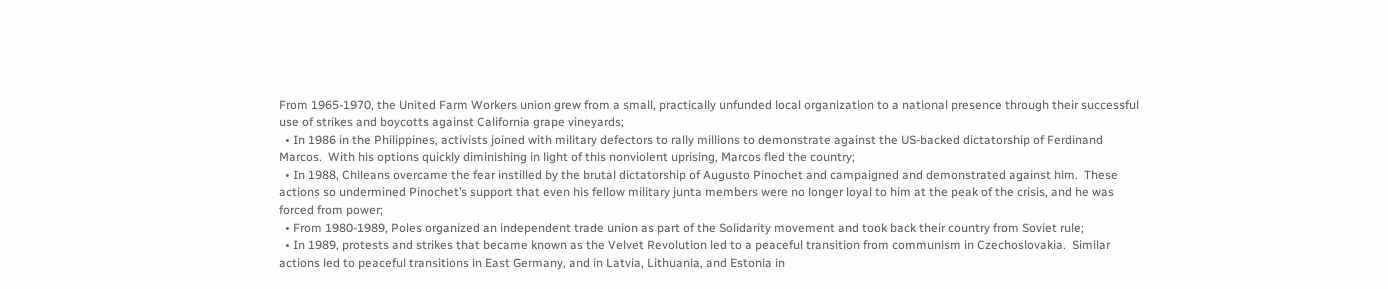From 1965-1970, the United Farm Workers union grew from a small, practically unfunded local organization to a national presence through their successful use of strikes and boycotts against California grape vineyards;
  • In 1986 in the Philippines, activists joined with military defectors to rally millions to demonstrate against the US-backed dictatorship of Ferdinand Marcos.  With his options quickly diminishing in light of this nonviolent uprising, Marcos fled the country;
  • In 1988, Chileans overcame the fear instilled by the brutal dictatorship of Augusto Pinochet and campaigned and demonstrated against him.  These actions so undermined Pinochet’s support that even his fellow military junta members were no longer loyal to him at the peak of the crisis, and he was forced from power;
  • From 1980-1989, Poles organized an independent trade union as part of the Solidarity movement and took back their country from Soviet rule;
  • In 1989, protests and strikes that became known as the Velvet Revolution led to a peaceful transition from communism in Czechoslovakia.  Similar actions led to peaceful transitions in East Germany, and in Latvia, Lithuania, and Estonia in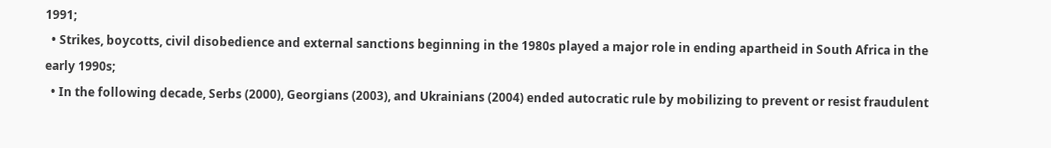1991;
  • Strikes, boycotts, civil disobedience and external sanctions beginning in the 1980s played a major role in ending apartheid in South Africa in the early 1990s;
  • In the following decade, Serbs (2000), Georgians (2003), and Ukrainians (2004) ended autocratic rule by mobilizing to prevent or resist fraudulent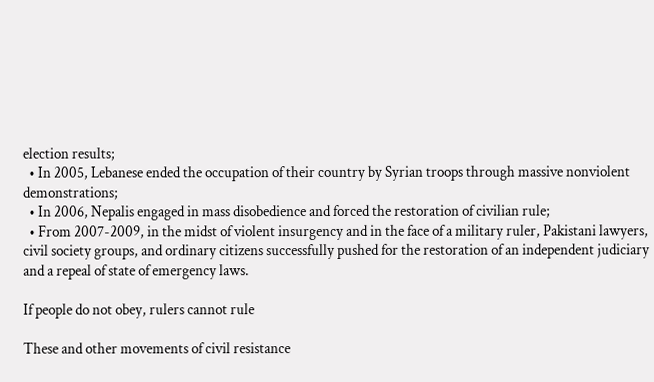election results;
  • In 2005, Lebanese ended the occupation of their country by Syrian troops through massive nonviolent demonstrations;
  • In 2006, Nepalis engaged in mass disobedience and forced the restoration of civilian rule;
  • From 2007-2009, in the midst of violent insurgency and in the face of a military ruler, Pakistani lawyers, civil society groups, and ordinary citizens successfully pushed for the restoration of an independent judiciary and a repeal of state of emergency laws.

If people do not obey, rulers cannot rule

These and other movements of civil resistance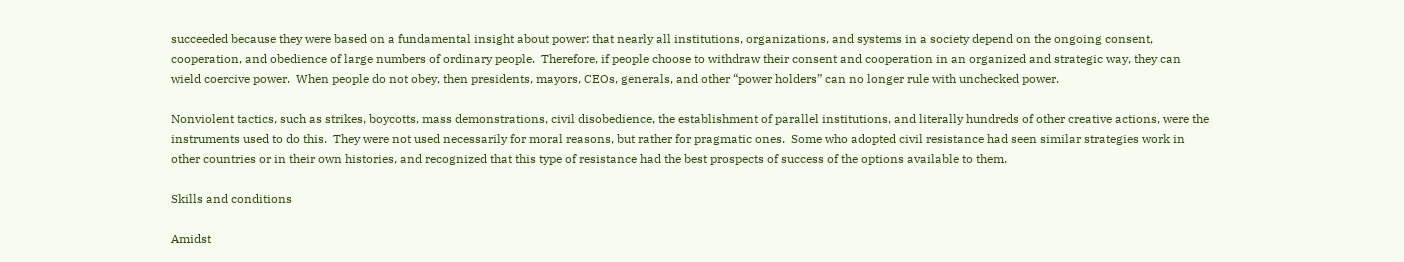succeeded because they were based on a fundamental insight about power: that nearly all institutions, organizations, and systems in a society depend on the ongoing consent, cooperation, and obedience of large numbers of ordinary people.  Therefore, if people choose to withdraw their consent and cooperation in an organized and strategic way, they can wield coercive power.  When people do not obey, then presidents, mayors, CEOs, generals, and other “power holders” can no longer rule with unchecked power.

Nonviolent tactics, such as strikes, boycotts, mass demonstrations, civil disobedience, the establishment of parallel institutions, and literally hundreds of other creative actions, were the instruments used to do this.  They were not used necessarily for moral reasons, but rather for pragmatic ones.  Some who adopted civil resistance had seen similar strategies work in other countries or in their own histories, and recognized that this type of resistance had the best prospects of success of the options available to them.

Skills and conditions

Amidst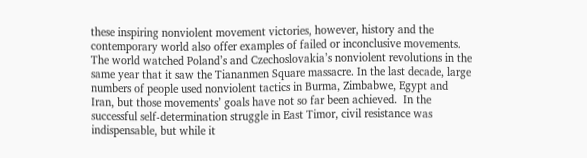these inspiring nonviolent movement victories, however, history and the contemporary world also offer examples of failed or inconclusive movements.  The world watched Poland’s and Czechoslovakia’s nonviolent revolutions in the same year that it saw the Tiananmen Square massacre. In the last decade, large numbers of people used nonviolent tactics in Burma, Zimbabwe, Egypt and Iran, but those movements’ goals have not so far been achieved.  In the successful self-determination struggle in East Timor, civil resistance was indispensable, but while it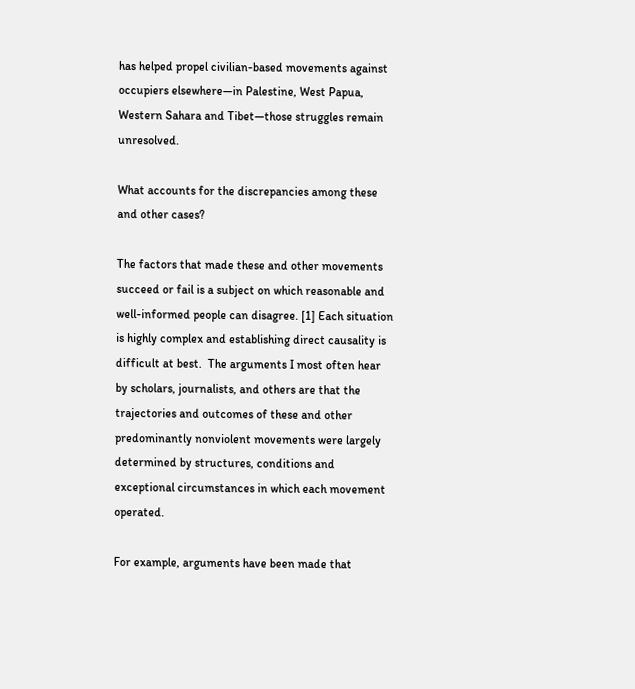has helped propel civilian-based movements against occupiers elsewhere—in Palestine, West Papua, Western Sahara and Tibet—those struggles remain unresolved.

What accounts for the discrepancies among these and other cases?

The factors that made these and other movements succeed or fail is a subject on which reasonable and well-informed people can disagree. [1] Each situation is highly complex and establishing direct causality is difficult at best.  The arguments I most often hear by scholars, journalists, and others are that the trajectories and outcomes of these and other predominantly nonviolent movements were largely determined by structures, conditions and exceptional circumstances in which each movement operated.

For example, arguments have been made that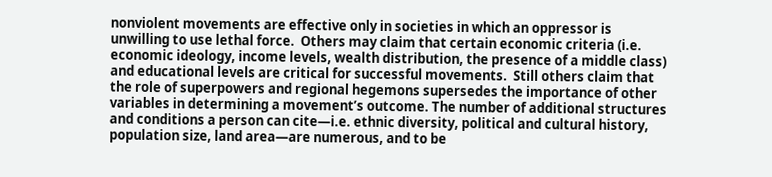nonviolent movements are effective only in societies in which an oppressor is unwilling to use lethal force.  Others may claim that certain economic criteria (i.e. economic ideology, income levels, wealth distribution, the presence of a middle class) and educational levels are critical for successful movements.  Still others claim that the role of superpowers and regional hegemons supersedes the importance of other variables in determining a movement’s outcome. The number of additional structures and conditions a person can cite—i.e. ethnic diversity, political and cultural history, population size, land area—are numerous, and to be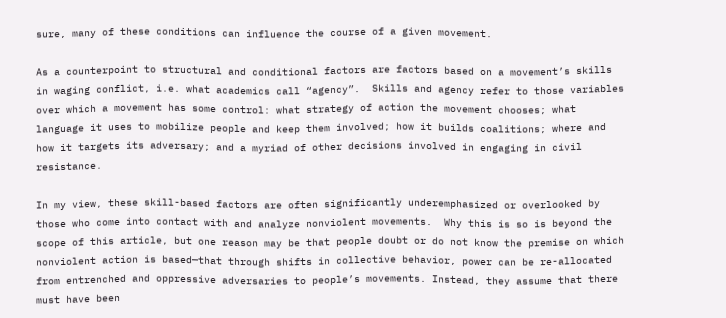sure, many of these conditions can influence the course of a given movement.

As a counterpoint to structural and conditional factors are factors based on a movement’s skills in waging conflict, i.e. what academics call “agency”.  Skills and agency refer to those variables over which a movement has some control: what strategy of action the movement chooses; what language it uses to mobilize people and keep them involved; how it builds coalitions; where and how it targets its adversary; and a myriad of other decisions involved in engaging in civil resistance.

In my view, these skill-based factors are often significantly underemphasized or overlooked by those who come into contact with and analyze nonviolent movements.  Why this is so is beyond the scope of this article, but one reason may be that people doubt or do not know the premise on which nonviolent action is based—that through shifts in collective behavior, power can be re-allocated from entrenched and oppressive adversaries to people’s movements. Instead, they assume that there must have been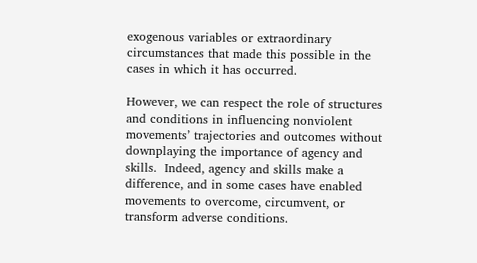exogenous variables or extraordinary circumstances that made this possible in the cases in which it has occurred.

However, we can respect the role of structures and conditions in influencing nonviolent movements’ trajectories and outcomes without downplaying the importance of agency and skills.  Indeed, agency and skills make a difference, and in some cases have enabled movements to overcome, circumvent, or transform adverse conditions.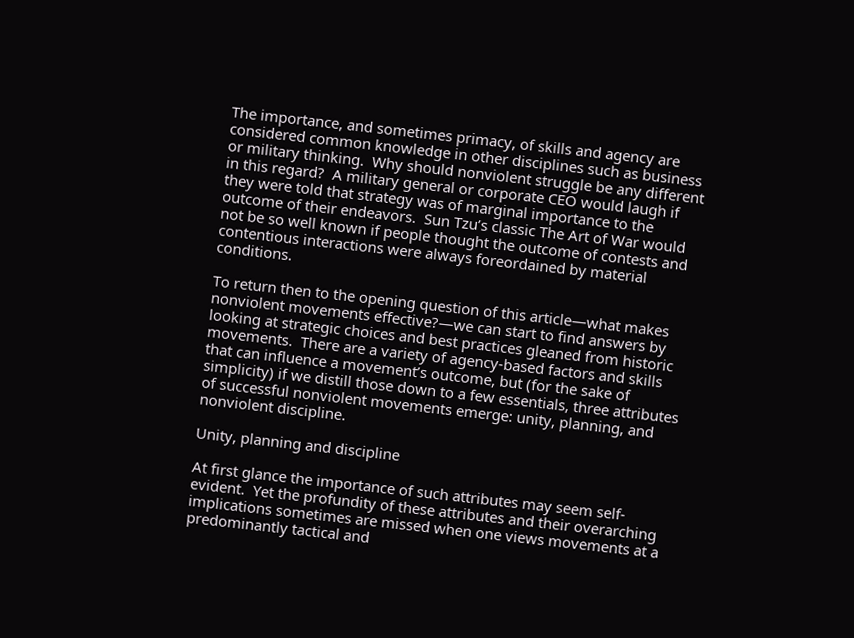The importance, and sometimes primacy, of skills and agency are considered common knowledge in other disciplines such as business or military thinking.  Why should nonviolent struggle be any different in this regard?  A military general or corporate CEO would laugh if they were told that strategy was of marginal importance to the outcome of their endeavors.  Sun Tzu’s classic The Art of War would not be so well known if people thought the outcome of contests and contentious interactions were always foreordained by material conditions.

To return then to the opening question of this article—what makes nonviolent movements effective?—we can start to find answers by looking at strategic choices and best practices gleaned from historic movements.  There are a variety of agency-based factors and skills that can influence a movement’s outcome, but (for the sake of simplicity) if we distill those down to a few essentials, three attributes of successful nonviolent movements emerge: unity, planning, and nonviolent discipline.

Unity, planning and discipline

At first glance the importance of such attributes may seem self-evident.  Yet the profundity of these attributes and their overarching implications sometimes are missed when one views movements at a predominantly tactical and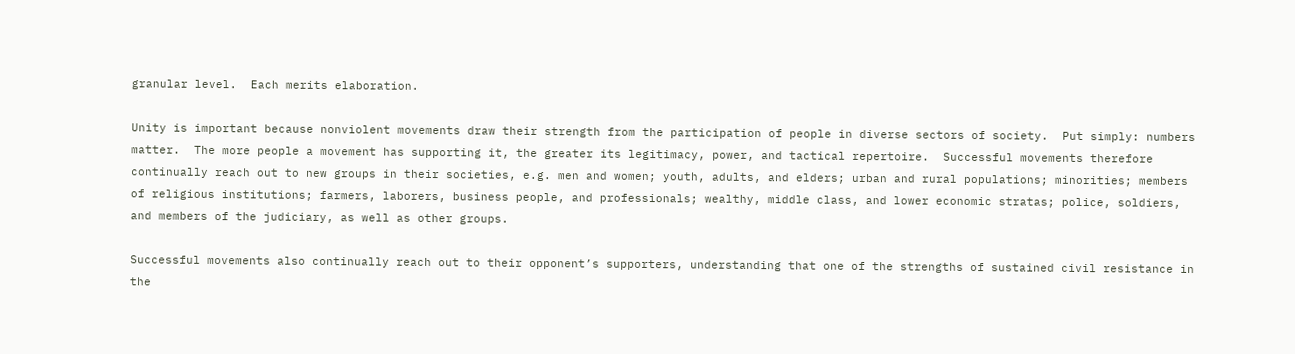granular level.  Each merits elaboration.

Unity is important because nonviolent movements draw their strength from the participation of people in diverse sectors of society.  Put simply: numbers matter.  The more people a movement has supporting it, the greater its legitimacy, power, and tactical repertoire.  Successful movements therefore continually reach out to new groups in their societies, e.g. men and women; youth, adults, and elders; urban and rural populations; minorities; members of religious institutions; farmers, laborers, business people, and professionals; wealthy, middle class, and lower economic stratas; police, soldiers, and members of the judiciary, as well as other groups.

Successful movements also continually reach out to their opponent’s supporters, understanding that one of the strengths of sustained civil resistance in the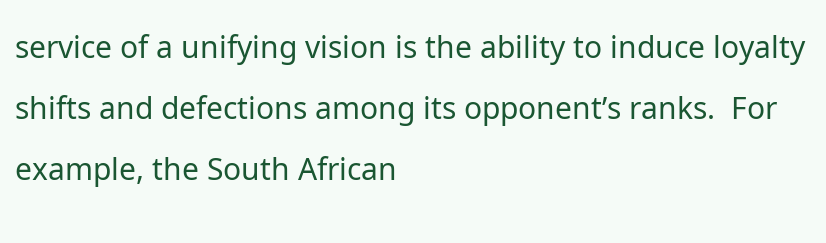service of a unifying vision is the ability to induce loyalty shifts and defections among its opponent’s ranks.  For example, the South African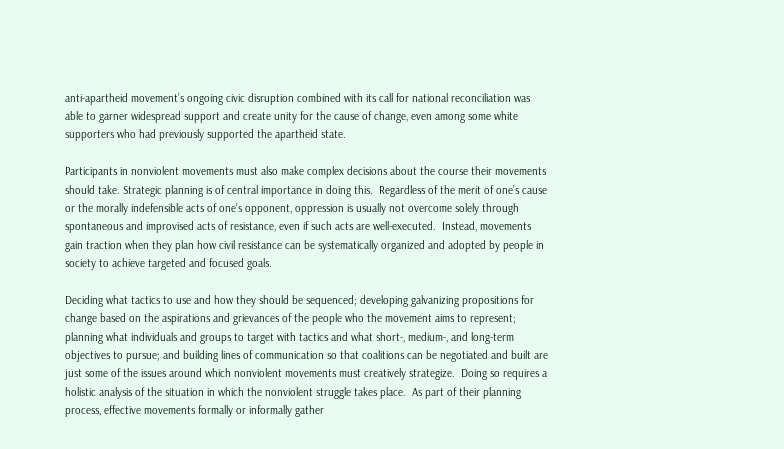anti-apartheid movement’s ongoing civic disruption combined with its call for national reconciliation was able to garner widespread support and create unity for the cause of change, even among some white supporters who had previously supported the apartheid state.

Participants in nonviolent movements must also make complex decisions about the course their movements should take. Strategic planning is of central importance in doing this.  Regardless of the merit of one’s cause or the morally indefensible acts of one’s opponent, oppression is usually not overcome solely through spontaneous and improvised acts of resistance, even if such acts are well-executed.  Instead, movements gain traction when they plan how civil resistance can be systematically organized and adopted by people in society to achieve targeted and focused goals.

Deciding what tactics to use and how they should be sequenced; developing galvanizing propositions for change based on the aspirations and grievances of the people who the movement aims to represent; planning what individuals and groups to target with tactics and what short-, medium-, and long-term objectives to pursue; and building lines of communication so that coalitions can be negotiated and built are just some of the issues around which nonviolent movements must creatively strategize.  Doing so requires a holistic analysis of the situation in which the nonviolent struggle takes place.  As part of their planning process, effective movements formally or informally gather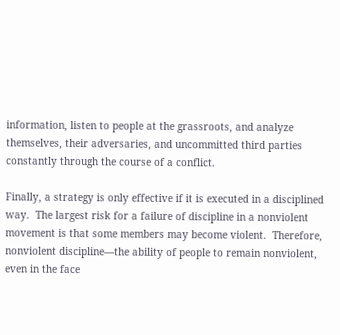information, listen to people at the grassroots, and analyze themselves, their adversaries, and uncommitted third parties constantly through the course of a conflict.

Finally, a strategy is only effective if it is executed in a disciplined way.  The largest risk for a failure of discipline in a nonviolent movement is that some members may become violent.  Therefore, nonviolent discipline—the ability of people to remain nonviolent, even in the face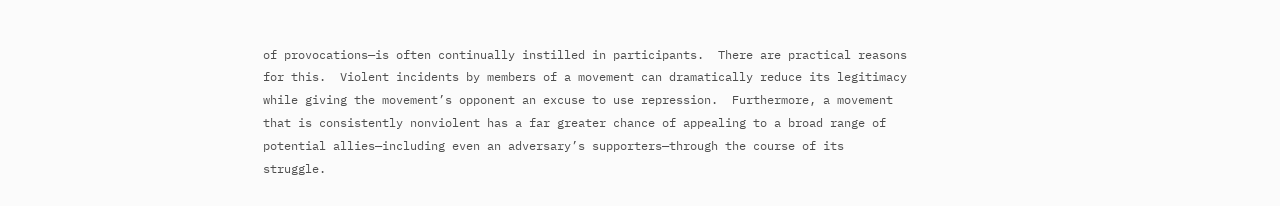of provocations—is often continually instilled in participants.  There are practical reasons for this.  Violent incidents by members of a movement can dramatically reduce its legitimacy while giving the movement’s opponent an excuse to use repression.  Furthermore, a movement that is consistently nonviolent has a far greater chance of appealing to a broad range of potential allies—including even an adversary’s supporters—through the course of its struggle.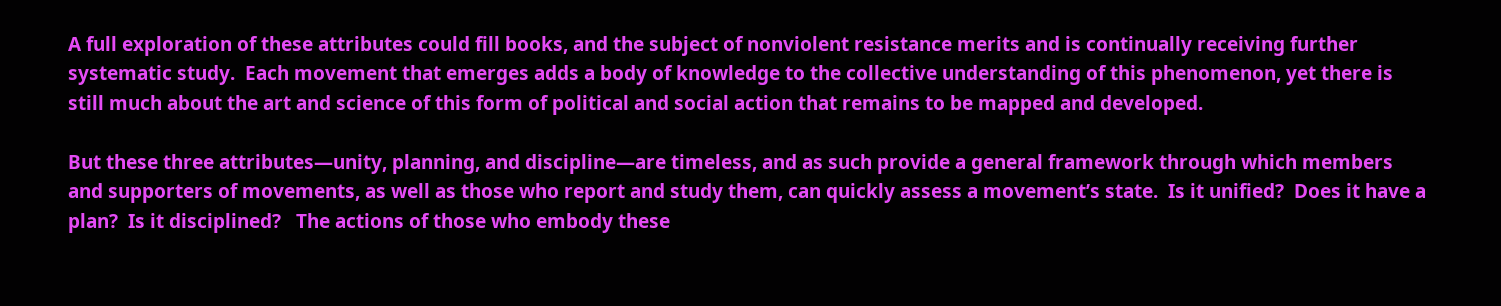A full exploration of these attributes could fill books, and the subject of nonviolent resistance merits and is continually receiving further systematic study.  Each movement that emerges adds a body of knowledge to the collective understanding of this phenomenon, yet there is still much about the art and science of this form of political and social action that remains to be mapped and developed.

But these three attributes—unity, planning, and discipline—are timeless, and as such provide a general framework through which members and supporters of movements, as well as those who report and study them, can quickly assess a movement’s state.  Is it unified?  Does it have a plan?  Is it disciplined?   The actions of those who embody these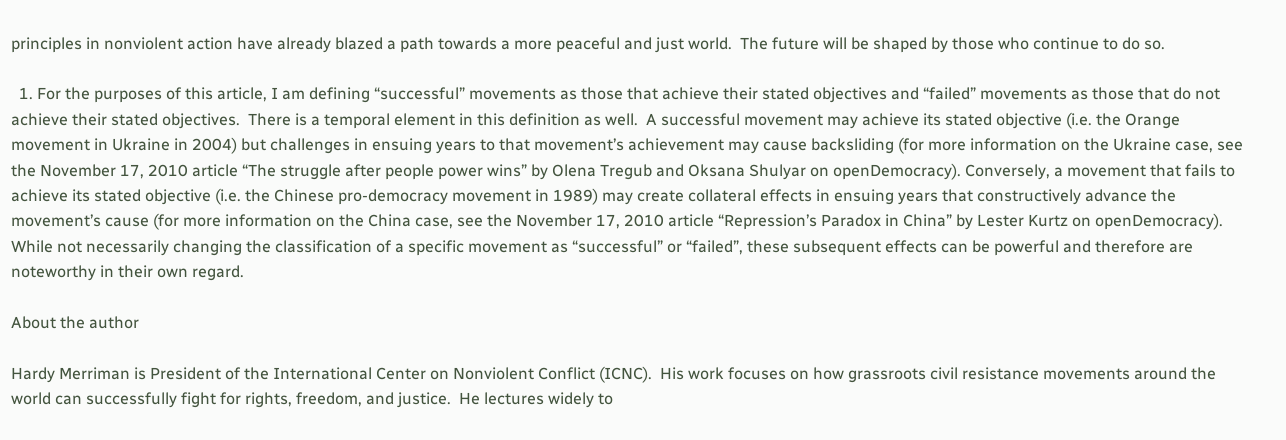principles in nonviolent action have already blazed a path towards a more peaceful and just world.  The future will be shaped by those who continue to do so.

  1. For the purposes of this article, I am defining “successful” movements as those that achieve their stated objectives and “failed” movements as those that do not achieve their stated objectives.  There is a temporal element in this definition as well.  A successful movement may achieve its stated objective (i.e. the Orange movement in Ukraine in 2004) but challenges in ensuing years to that movement’s achievement may cause backsliding (for more information on the Ukraine case, see the November 17, 2010 article “The struggle after people power wins” by Olena Tregub and Oksana Shulyar on openDemocracy). Conversely, a movement that fails to achieve its stated objective (i.e. the Chinese pro-democracy movement in 1989) may create collateral effects in ensuing years that constructively advance the movement’s cause (for more information on the China case, see the November 17, 2010 article “Repression’s Paradox in China” by Lester Kurtz on openDemocracy).  While not necessarily changing the classification of a specific movement as “successful” or “failed”, these subsequent effects can be powerful and therefore are noteworthy in their own regard.

About the author

Hardy Merriman is President of the International Center on Nonviolent Conflict (ICNC).  His work focuses on how grassroots civil resistance movements around the world can successfully fight for rights, freedom, and justice.  He lectures widely to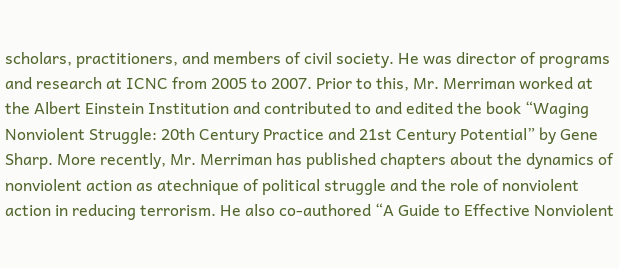scholars, practitioners, and members of civil society. He was director of programs and research at ICNC from 2005 to 2007. Prior to this, Mr. Merriman worked at the Albert Einstein Institution and contributed to and edited the book “Waging Nonviolent Struggle: 20th Century Practice and 21st Century Potential” by Gene Sharp. More recently, Mr. Merriman has published chapters about the dynamics of nonviolent action as atechnique of political struggle and the role of nonviolent action in reducing terrorism. He also co-authored “A Guide to Effective Nonviolent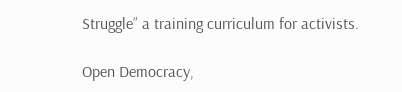Struggle” a training curriculum for activists.

Open Democracy,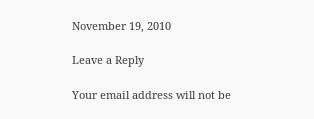November 19, 2010

Leave a Reply

Your email address will not be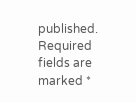published. Required fields are marked *